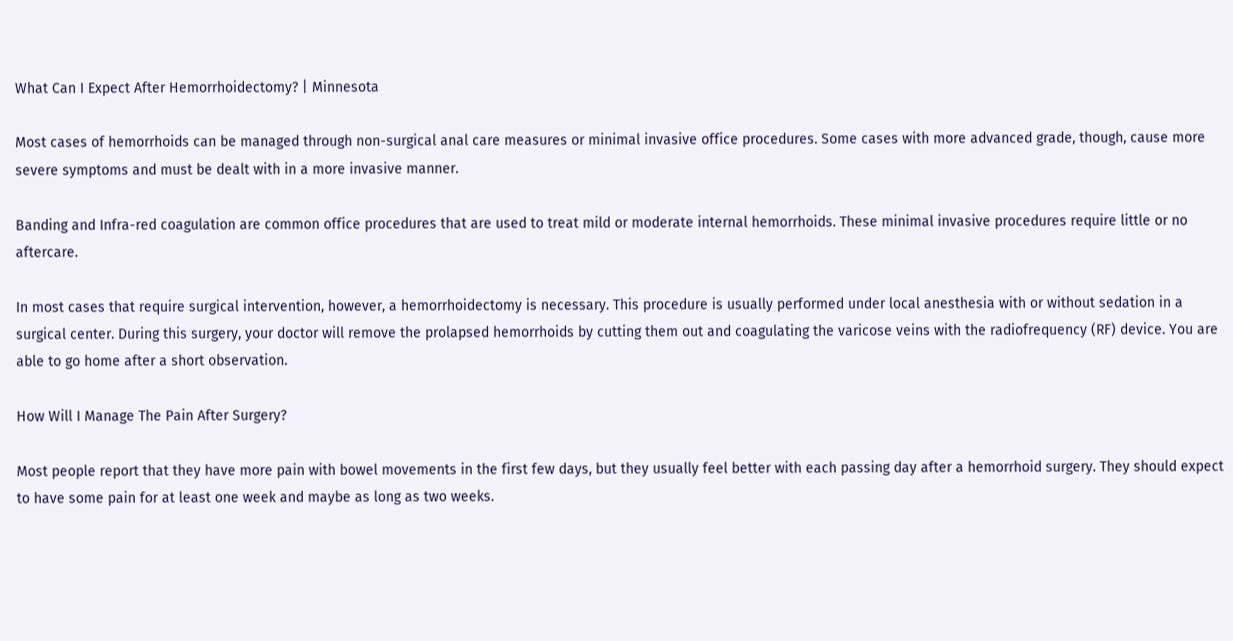What Can I Expect After Hemorrhoidectomy? | Minnesota

Most cases of hemorrhoids can be managed through non-surgical anal care measures or minimal invasive office procedures. Some cases with more advanced grade, though, cause more severe symptoms and must be dealt with in a more invasive manner.

Banding and Infra-red coagulation are common office procedures that are used to treat mild or moderate internal hemorrhoids. These minimal invasive procedures require little or no aftercare.

In most cases that require surgical intervention, however, a hemorrhoidectomy is necessary. This procedure is usually performed under local anesthesia with or without sedation in a surgical center. During this surgery, your doctor will remove the prolapsed hemorrhoids by cutting them out and coagulating the varicose veins with the radiofrequency (RF) device. You are able to go home after a short observation.

How Will I Manage The Pain After Surgery?

Most people report that they have more pain with bowel movements in the first few days, but they usually feel better with each passing day after a hemorrhoid surgery. They should expect to have some pain for at least one week and maybe as long as two weeks.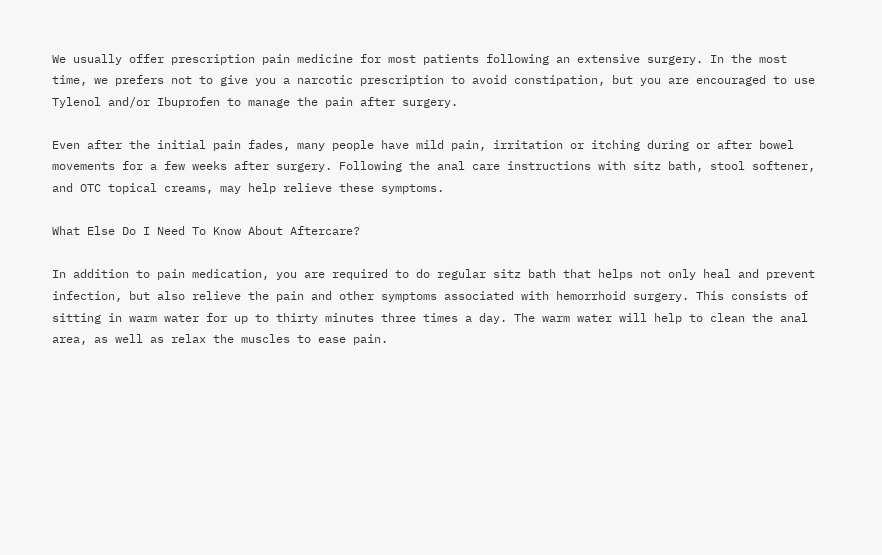We usually offer prescription pain medicine for most patients following an extensive surgery. In the most time, we prefers not to give you a narcotic prescription to avoid constipation, but you are encouraged to use Tylenol and/or Ibuprofen to manage the pain after surgery.

Even after the initial pain fades, many people have mild pain, irritation or itching during or after bowel movements for a few weeks after surgery. Following the anal care instructions with sitz bath, stool softener, and OTC topical creams, may help relieve these symptoms.

What Else Do I Need To Know About Aftercare?

In addition to pain medication, you are required to do regular sitz bath that helps not only heal and prevent infection, but also relieve the pain and other symptoms associated with hemorrhoid surgery. This consists of sitting in warm water for up to thirty minutes three times a day. The warm water will help to clean the anal area, as well as relax the muscles to ease pain.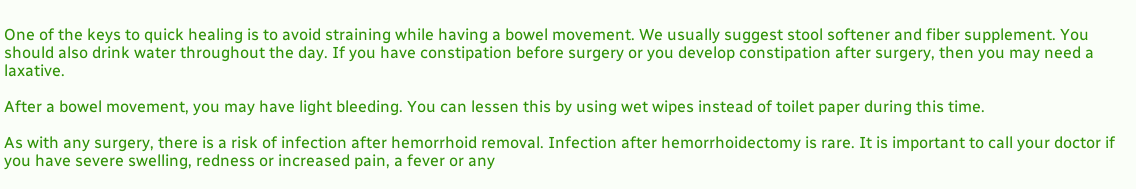One of the keys to quick healing is to avoid straining while having a bowel movement. We usually suggest stool softener and fiber supplement. You should also drink water throughout the day. If you have constipation before surgery or you develop constipation after surgery, then you may need a laxative.

After a bowel movement, you may have light bleeding. You can lessen this by using wet wipes instead of toilet paper during this time.

As with any surgery, there is a risk of infection after hemorrhoid removal. Infection after hemorrhoidectomy is rare. It is important to call your doctor if you have severe swelling, redness or increased pain, a fever or any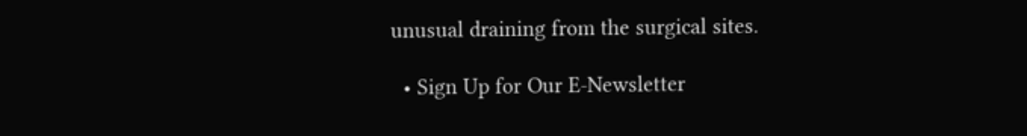unusual draining from the surgical sites.

  • Sign Up for Our E-Newsletter